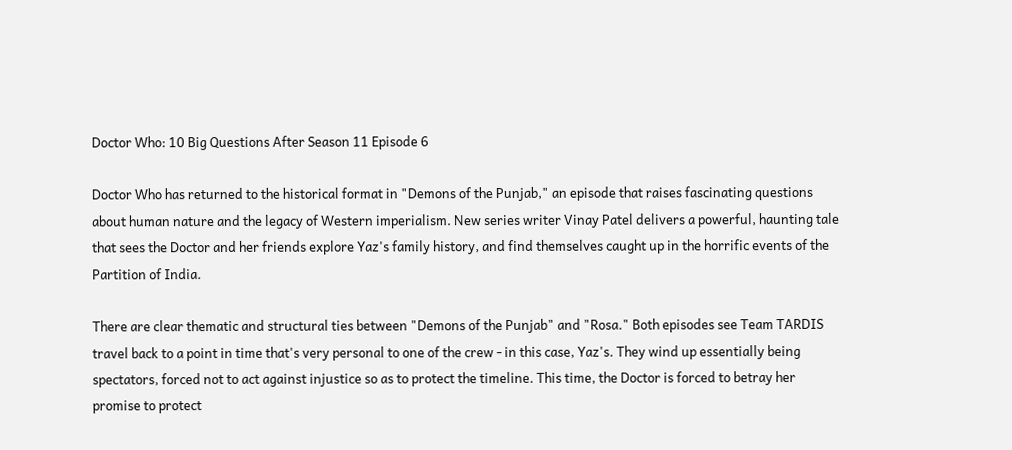Doctor Who: 10 Big Questions After Season 11 Episode 6

Doctor Who has returned to the historical format in "Demons of the Punjab," an episode that raises fascinating questions about human nature and the legacy of Western imperialism. New series writer Vinay Patel delivers a powerful, haunting tale that sees the Doctor and her friends explore Yaz's family history, and find themselves caught up in the horrific events of the Partition of India.

There are clear thematic and structural ties between "Demons of the Punjab" and "Rosa." Both episodes see Team TARDIS travel back to a point in time that's very personal to one of the crew - in this case, Yaz's. They wind up essentially being spectators, forced not to act against injustice so as to protect the timeline. This time, the Doctor is forced to betray her promise to protect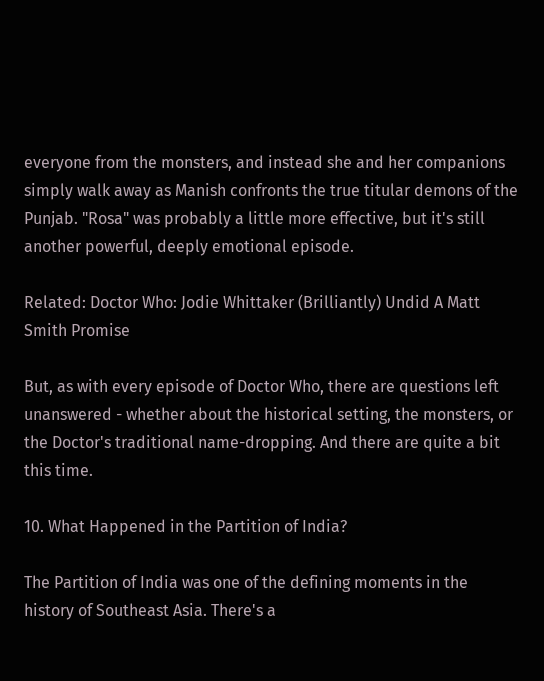everyone from the monsters, and instead she and her companions simply walk away as Manish confronts the true titular demons of the Punjab. "Rosa" was probably a little more effective, but it's still another powerful, deeply emotional episode.

Related: Doctor Who: Jodie Whittaker (Brilliantly) Undid A Matt Smith Promise

But, as with every episode of Doctor Who, there are questions left unanswered - whether about the historical setting, the monsters, or the Doctor's traditional name-dropping. And there are quite a bit this time.

10. What Happened in the Partition of India?

The Partition of India was one of the defining moments in the history of Southeast Asia. There's a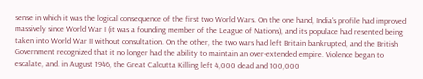sense in which it was the logical consequence of the first two World Wars. On the one hand, India's profile had improved massively since World War I (it was a founding member of the League of Nations), and its populace had resented being taken into World War II without consultation. On the other, the two wars had left Britain bankrupted, and the British Government recognized that it no longer had the ability to maintain an over-extended empire. Violence began to escalate, and. in August 1946, the Great Calcutta Killing left 4,000 dead and 100,000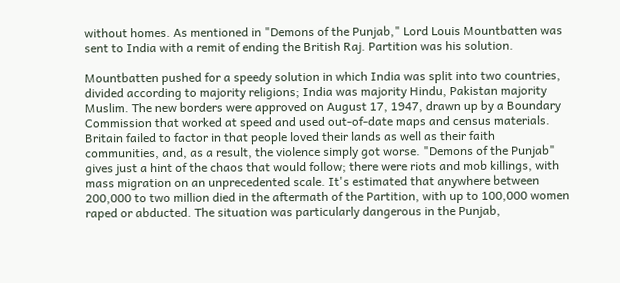without homes. As mentioned in "Demons of the Punjab," Lord Louis Mountbatten was sent to India with a remit of ending the British Raj. Partition was his solution.

Mountbatten pushed for a speedy solution in which India was split into two countries, divided according to majority religions; India was majority Hindu, Pakistan majority Muslim. The new borders were approved on August 17, 1947, drawn up by a Boundary Commission that worked at speed and used out-of-date maps and census materials. Britain failed to factor in that people loved their lands as well as their faith communities, and, as a result, the violence simply got worse. "Demons of the Punjab" gives just a hint of the chaos that would follow; there were riots and mob killings, with mass migration on an unprecedented scale. It's estimated that anywhere between 200,000 to two million died in the aftermath of the Partition, with up to 100,000 women raped or abducted. The situation was particularly dangerous in the Punjab,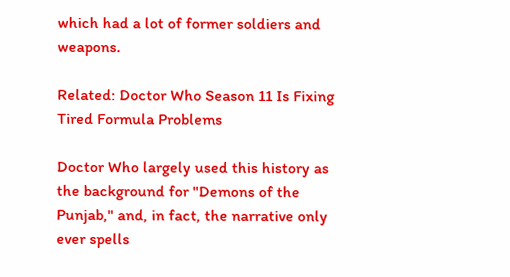which had a lot of former soldiers and weapons.

Related: Doctor Who Season 11 Is Fixing Tired Formula Problems

Doctor Who largely used this history as the background for "Demons of the Punjab," and, in fact, the narrative only ever spells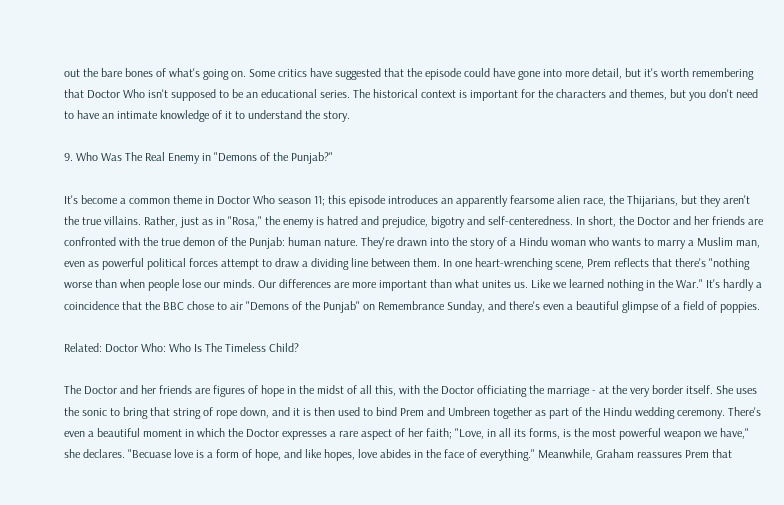out the bare bones of what's going on. Some critics have suggested that the episode could have gone into more detail, but it's worth remembering that Doctor Who isn't supposed to be an educational series. The historical context is important for the characters and themes, but you don't need to have an intimate knowledge of it to understand the story.

9. Who Was The Real Enemy in "Demons of the Punjab?"

It's become a common theme in Doctor Who season 11; this episode introduces an apparently fearsome alien race, the Thijarians, but they aren't the true villains. Rather, just as in "Rosa," the enemy is hatred and prejudice, bigotry and self-centeredness. In short, the Doctor and her friends are confronted with the true demon of the Punjab: human nature. They're drawn into the story of a Hindu woman who wants to marry a Muslim man, even as powerful political forces attempt to draw a dividing line between them. In one heart-wrenching scene, Prem reflects that there's "nothing worse than when people lose our minds. Our differences are more important than what unites us. Like we learned nothing in the War." It's hardly a coincidence that the BBC chose to air "Demons of the Punjab" on Remembrance Sunday, and there's even a beautiful glimpse of a field of poppies.

Related: Doctor Who: Who Is The Timeless Child?

The Doctor and her friends are figures of hope in the midst of all this, with the Doctor officiating the marriage - at the very border itself. She uses the sonic to bring that string of rope down, and it is then used to bind Prem and Umbreen together as part of the Hindu wedding ceremony. There's even a beautiful moment in which the Doctor expresses a rare aspect of her faith; "Love, in all its forms, is the most powerful weapon we have," she declares. "Becuase love is a form of hope, and like hopes, love abides in the face of everything." Meanwhile, Graham reassures Prem that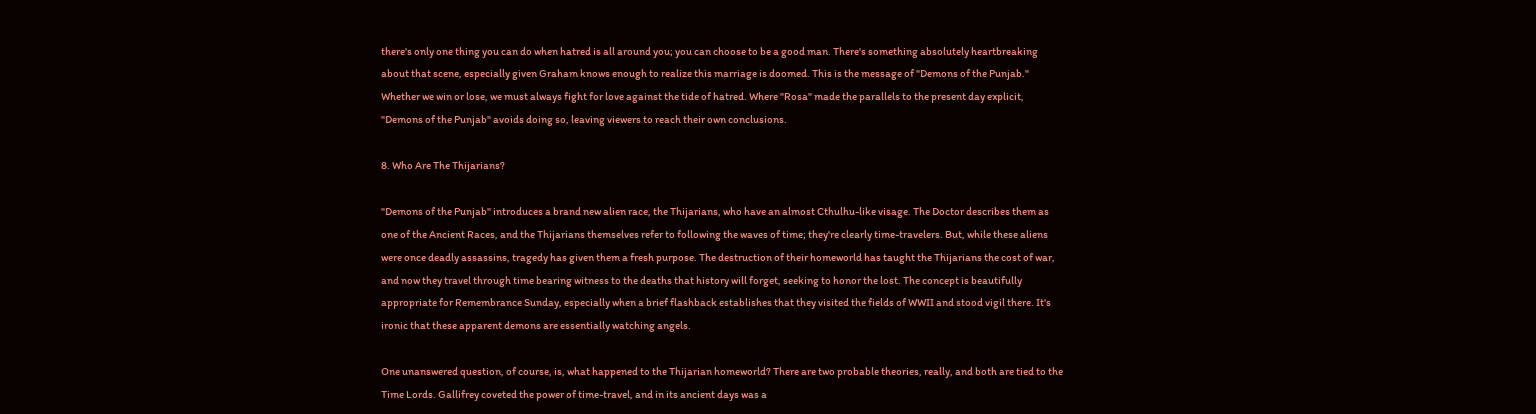there's only one thing you can do when hatred is all around you; you can choose to be a good man. There's something absolutely heartbreaking about that scene, especially given Graham knows enough to realize this marriage is doomed. This is the message of "Demons of the Punjab." Whether we win or lose, we must always fight for love against the tide of hatred. Where "Rosa" made the parallels to the present day explicit, "Demons of the Punjab" avoids doing so, leaving viewers to reach their own conclusions.

8. Who Are The Thijarians?

"Demons of the Punjab" introduces a brand new alien race, the Thijarians, who have an almost Cthulhu-like visage. The Doctor describes them as one of the Ancient Races, and the Thijarians themselves refer to following the waves of time; they're clearly time-travelers. But, while these aliens were once deadly assassins, tragedy has given them a fresh purpose. The destruction of their homeworld has taught the Thijarians the cost of war, and now they travel through time bearing witness to the deaths that history will forget, seeking to honor the lost. The concept is beautifully appropriate for Remembrance Sunday, especially when a brief flashback establishes that they visited the fields of WWII and stood vigil there. It's ironic that these apparent demons are essentially watching angels.

One unanswered question, of course, is, what happened to the Thijarian homeworld? There are two probable theories, really, and both are tied to the Time Lords. Gallifrey coveted the power of time-travel, and in its ancient days was a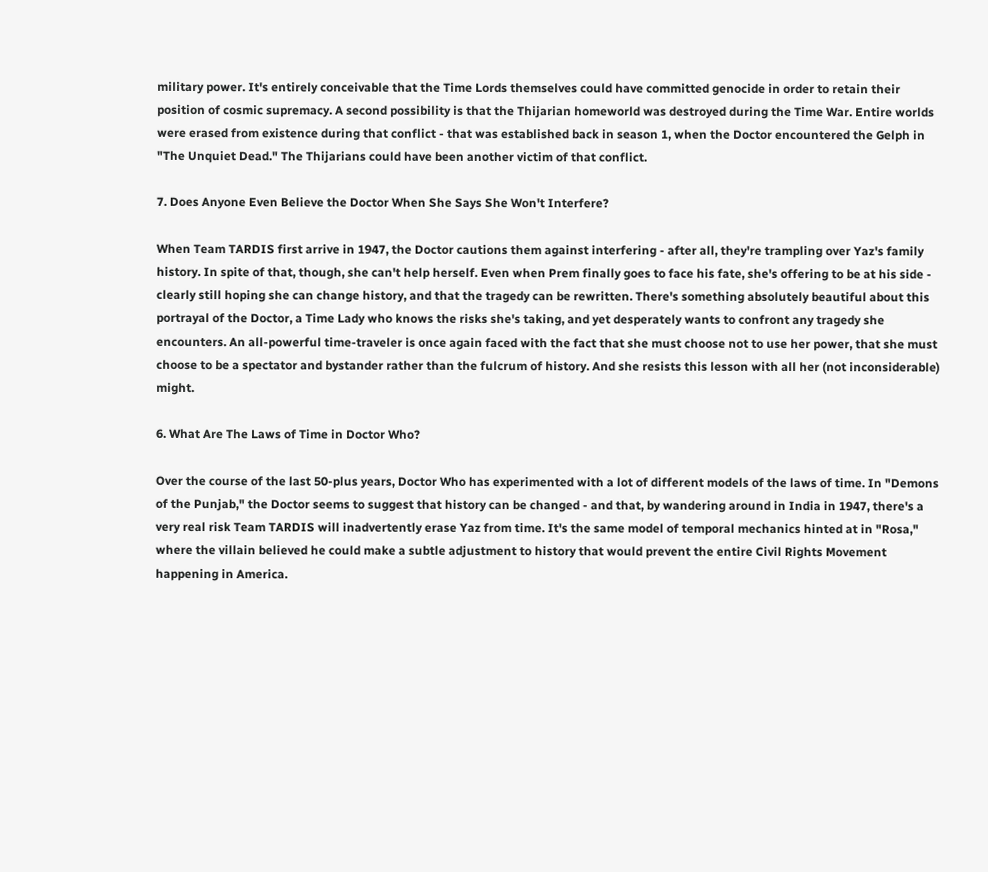military power. It's entirely conceivable that the Time Lords themselves could have committed genocide in order to retain their position of cosmic supremacy. A second possibility is that the Thijarian homeworld was destroyed during the Time War. Entire worlds were erased from existence during that conflict - that was established back in season 1, when the Doctor encountered the Gelph in "The Unquiet Dead." The Thijarians could have been another victim of that conflict.

7. Does Anyone Even Believe the Doctor When She Says She Won't Interfere?

When Team TARDIS first arrive in 1947, the Doctor cautions them against interfering - after all, they're trampling over Yaz's family history. In spite of that, though, she can't help herself. Even when Prem finally goes to face his fate, she's offering to be at his side - clearly still hoping she can change history, and that the tragedy can be rewritten. There's something absolutely beautiful about this portrayal of the Doctor, a Time Lady who knows the risks she's taking, and yet desperately wants to confront any tragedy she encounters. An all-powerful time-traveler is once again faced with the fact that she must choose not to use her power, that she must choose to be a spectator and bystander rather than the fulcrum of history. And she resists this lesson with all her (not inconsiderable) might.

6. What Are The Laws of Time in Doctor Who?

Over the course of the last 50-plus years, Doctor Who has experimented with a lot of different models of the laws of time. In "Demons of the Punjab," the Doctor seems to suggest that history can be changed - and that, by wandering around in India in 1947, there's a very real risk Team TARDIS will inadvertently erase Yaz from time. It's the same model of temporal mechanics hinted at in "Rosa," where the villain believed he could make a subtle adjustment to history that would prevent the entire Civil Rights Movement happening in America.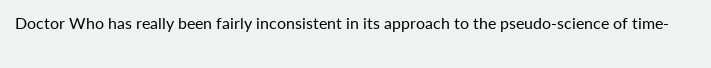Doctor Who has really been fairly inconsistent in its approach to the pseudo-science of time-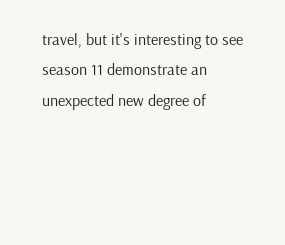travel, but it's interesting to see season 11 demonstrate an unexpected new degree of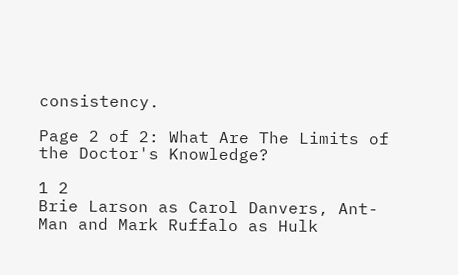consistency.

Page 2 of 2: What Are The Limits of the Doctor's Knowledge?

1 2
Brie Larson as Carol Danvers, Ant-Man and Mark Ruffalo as Hulk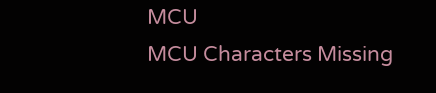MCU
MCU Characters Missing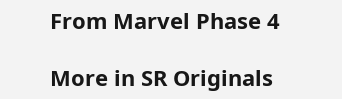From Marvel Phase 4

More in SR Originals